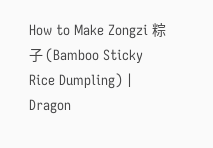How to Make Zongzi 粽子 (Bamboo Sticky Rice Dumpling) | Dragon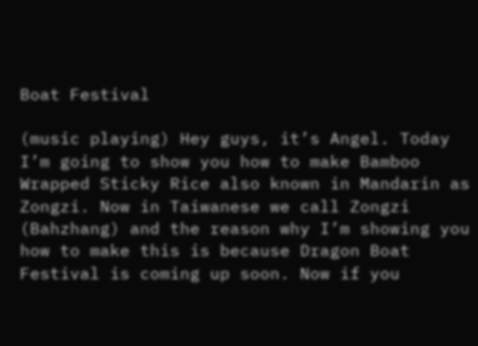Boat Festival

(music playing) Hey guys, it’s Angel. Today I’m going to show you how to make Bamboo Wrapped Sticky Rice also known in Mandarin as Zongzi. Now in Taiwanese we call Zongzi (Bahzhang) and the reason why I’m showing you how to make this is because Dragon Boat Festival is coming up soon. Now if you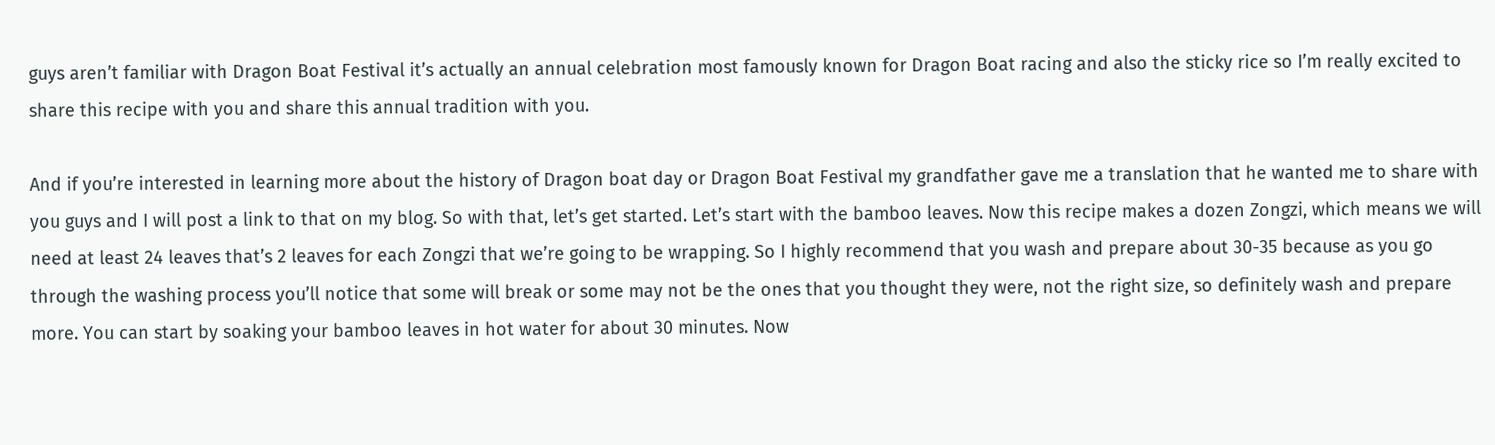guys aren’t familiar with Dragon Boat Festival it’s actually an annual celebration most famously known for Dragon Boat racing and also the sticky rice so I’m really excited to share this recipe with you and share this annual tradition with you.

And if you’re interested in learning more about the history of Dragon boat day or Dragon Boat Festival my grandfather gave me a translation that he wanted me to share with you guys and I will post a link to that on my blog. So with that, let’s get started. Let’s start with the bamboo leaves. Now this recipe makes a dozen Zongzi, which means we will need at least 24 leaves that’s 2 leaves for each Zongzi that we’re going to be wrapping. So I highly recommend that you wash and prepare about 30-35 because as you go through the washing process you’ll notice that some will break or some may not be the ones that you thought they were, not the right size, so definitely wash and prepare more. You can start by soaking your bamboo leaves in hot water for about 30 minutes. Now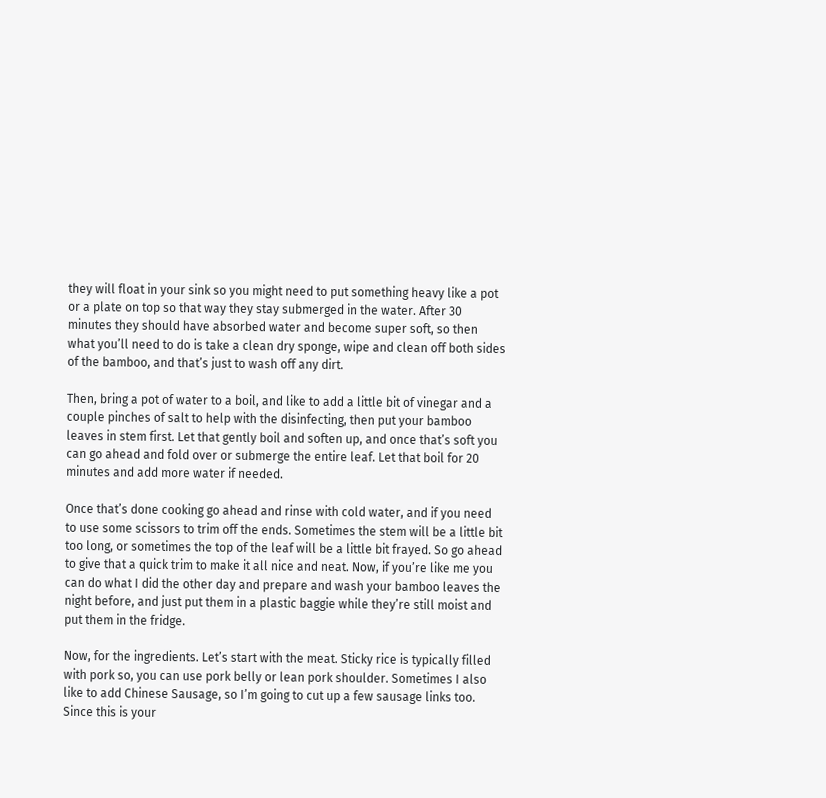they will float in your sink so you might need to put something heavy like a pot or a plate on top so that way they stay submerged in the water. After 30 minutes they should have absorbed water and become super soft, so then what you’ll need to do is take a clean dry sponge, wipe and clean off both sides of the bamboo, and that’s just to wash off any dirt.

Then, bring a pot of water to a boil, and like to add a little bit of vinegar and a couple pinches of salt to help with the disinfecting, then put your bamboo leaves in stem first. Let that gently boil and soften up, and once that’s soft you can go ahead and fold over or submerge the entire leaf. Let that boil for 20 minutes and add more water if needed.

Once that’s done cooking go ahead and rinse with cold water, and if you need to use some scissors to trim off the ends. Sometimes the stem will be a little bit too long, or sometimes the top of the leaf will be a little bit frayed. So go ahead to give that a quick trim to make it all nice and neat. Now, if you’re like me you can do what I did the other day and prepare and wash your bamboo leaves the night before, and just put them in a plastic baggie while they’re still moist and put them in the fridge.

Now, for the ingredients. Let’s start with the meat. Sticky rice is typically filled with pork so, you can use pork belly or lean pork shoulder. Sometimes I also like to add Chinese Sausage, so I’m going to cut up a few sausage links too. Since this is your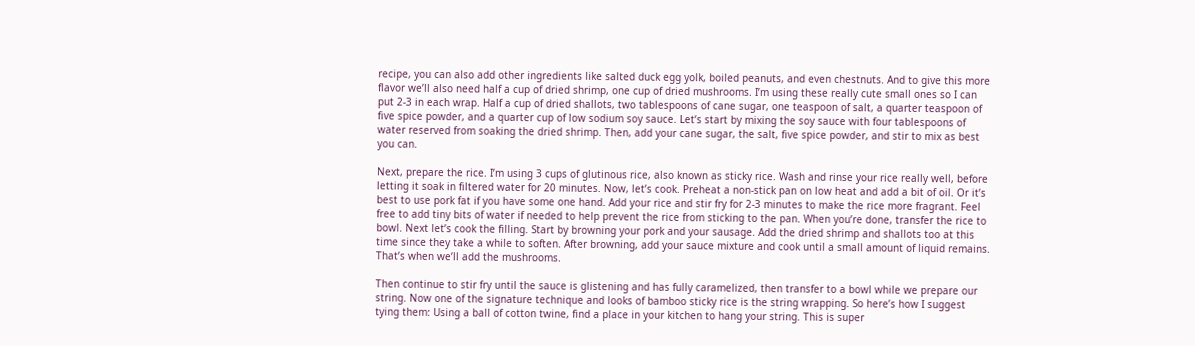recipe, you can also add other ingredients like salted duck egg yolk, boiled peanuts, and even chestnuts. And to give this more flavor we’ll also need half a cup of dried shrimp, one cup of dried mushrooms. I’m using these really cute small ones so I can put 2-3 in each wrap. Half a cup of dried shallots, two tablespoons of cane sugar, one teaspoon of salt, a quarter teaspoon of five spice powder, and a quarter cup of low sodium soy sauce. Let’s start by mixing the soy sauce with four tablespoons of water reserved from soaking the dried shrimp. Then, add your cane sugar, the salt, five spice powder, and stir to mix as best you can.

Next, prepare the rice. I’m using 3 cups of glutinous rice, also known as sticky rice. Wash and rinse your rice really well, before letting it soak in filtered water for 20 minutes. Now, let’s cook. Preheat a non-stick pan on low heat and add a bit of oil. Or it’s best to use pork fat if you have some one hand. Add your rice and stir fry for 2-3 minutes to make the rice more fragrant. Feel free to add tiny bits of water if needed to help prevent the rice from sticking to the pan. When you’re done, transfer the rice to bowl. Next let’s cook the filling. Start by browning your pork and your sausage. Add the dried shrimp and shallots too at this time since they take a while to soften. After browning, add your sauce mixture and cook until a small amount of liquid remains. That’s when we’ll add the mushrooms.

Then continue to stir fry until the sauce is glistening and has fully caramelized, then transfer to a bowl while we prepare our string. Now one of the signature technique and looks of bamboo sticky rice is the string wrapping. So here’s how I suggest tying them: Using a ball of cotton twine, find a place in your kitchen to hang your string. This is super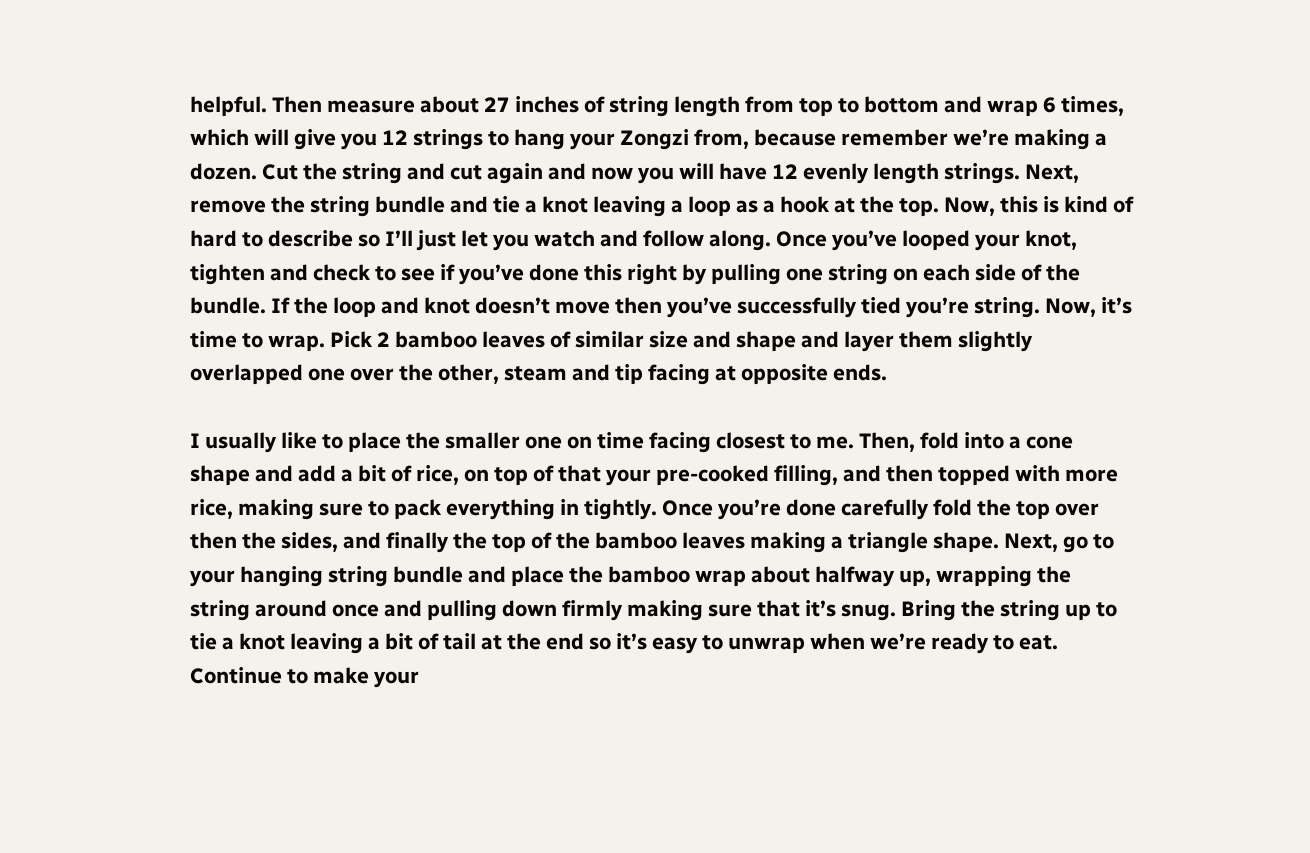helpful. Then measure about 27 inches of string length from top to bottom and wrap 6 times, which will give you 12 strings to hang your Zongzi from, because remember we’re making a dozen. Cut the string and cut again and now you will have 12 evenly length strings. Next, remove the string bundle and tie a knot leaving a loop as a hook at the top. Now, this is kind of hard to describe so I’ll just let you watch and follow along. Once you’ve looped your knot, tighten and check to see if you’ve done this right by pulling one string on each side of the bundle. If the loop and knot doesn’t move then you’ve successfully tied you’re string. Now, it’s time to wrap. Pick 2 bamboo leaves of similar size and shape and layer them slightly overlapped one over the other, steam and tip facing at opposite ends.

I usually like to place the smaller one on time facing closest to me. Then, fold into a cone shape and add a bit of rice, on top of that your pre-cooked filling, and then topped with more rice, making sure to pack everything in tightly. Once you’re done carefully fold the top over then the sides, and finally the top of the bamboo leaves making a triangle shape. Next, go to your hanging string bundle and place the bamboo wrap about halfway up, wrapping the string around once and pulling down firmly making sure that it’s snug. Bring the string up to tie a knot leaving a bit of tail at the end so it’s easy to unwrap when we’re ready to eat. Continue to make your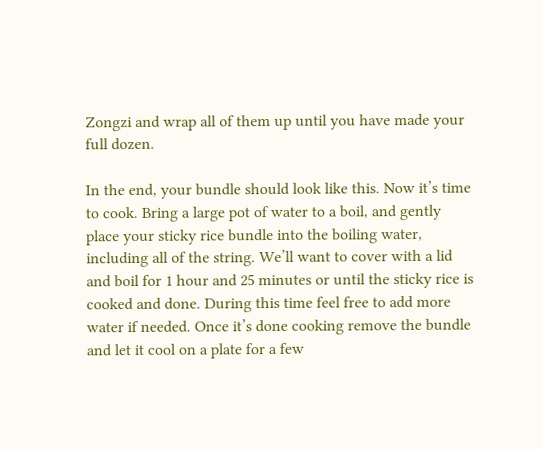Zongzi and wrap all of them up until you have made your full dozen.

In the end, your bundle should look like this. Now it’s time to cook. Bring a large pot of water to a boil, and gently place your sticky rice bundle into the boiling water, including all of the string. We’ll want to cover with a lid and boil for 1 hour and 25 minutes or until the sticky rice is cooked and done. During this time feel free to add more water if needed. Once it’s done cooking remove the bundle and let it cool on a plate for a few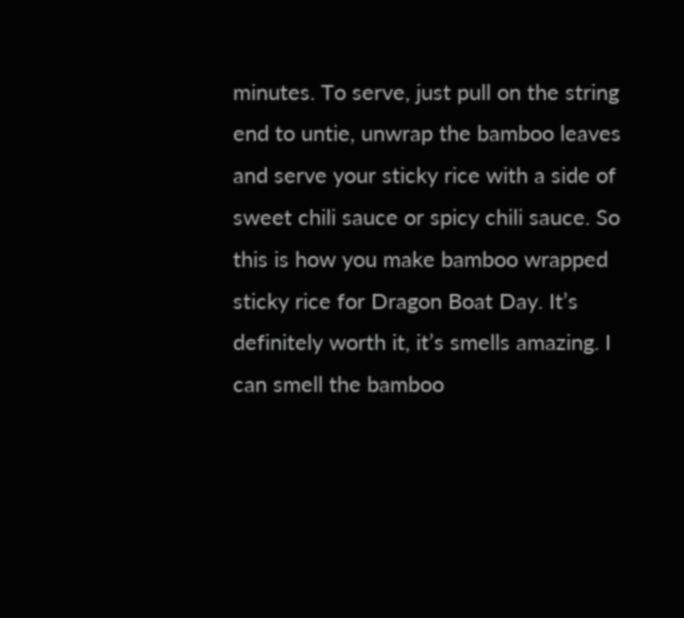minutes. To serve, just pull on the string end to untie, unwrap the bamboo leaves and serve your sticky rice with a side of sweet chili sauce or spicy chili sauce. So this is how you make bamboo wrapped sticky rice for Dragon Boat Day. It’s definitely worth it, it’s smells amazing. I can smell the bamboo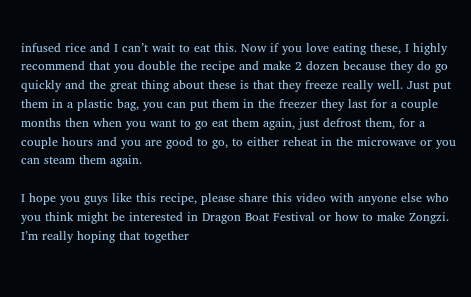infused rice and I can’t wait to eat this. Now if you love eating these, I highly recommend that you double the recipe and make 2 dozen because they do go quickly and the great thing about these is that they freeze really well. Just put them in a plastic bag, you can put them in the freezer they last for a couple months then when you want to go eat them again, just defrost them, for a couple hours and you are good to go, to either reheat in the microwave or you can steam them again.

I hope you guys like this recipe, please share this video with anyone else who you think might be interested in Dragon Boat Festival or how to make Zongzi. I’m really hoping that together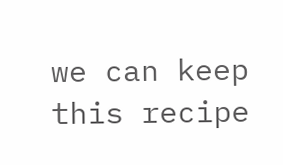we can keep this recipe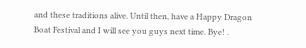and these traditions alive. Until then, have a Happy Dragon Boat Festival and I will see you guys next time. Bye! .